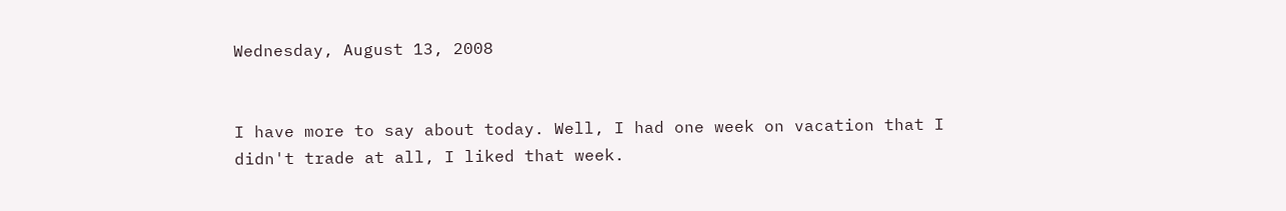Wednesday, August 13, 2008


I have more to say about today. Well, I had one week on vacation that I didn't trade at all, I liked that week.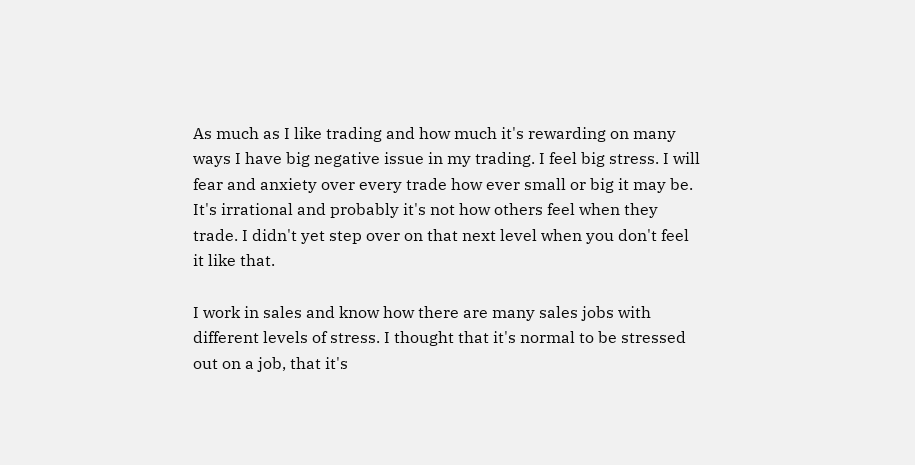As much as I like trading and how much it's rewarding on many ways I have big negative issue in my trading. I feel big stress. I will fear and anxiety over every trade how ever small or big it may be. It's irrational and probably it's not how others feel when they trade. I didn't yet step over on that next level when you don't feel it like that.

I work in sales and know how there are many sales jobs with different levels of stress. I thought that it's normal to be stressed out on a job, that it's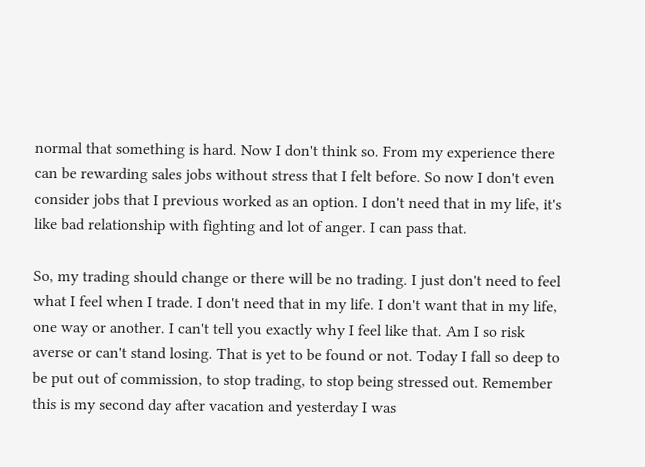normal that something is hard. Now I don't think so. From my experience there can be rewarding sales jobs without stress that I felt before. So now I don't even consider jobs that I previous worked as an option. I don't need that in my life, it's like bad relationship with fighting and lot of anger. I can pass that.

So, my trading should change or there will be no trading. I just don't need to feel what I feel when I trade. I don't need that in my life. I don't want that in my life, one way or another. I can't tell you exactly why I feel like that. Am I so risk averse or can't stand losing. That is yet to be found or not. Today I fall so deep to be put out of commission, to stop trading, to stop being stressed out. Remember this is my second day after vacation and yesterday I was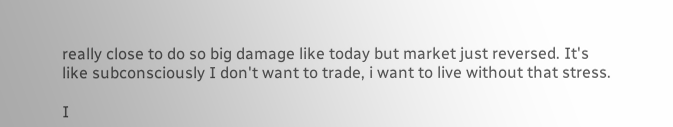really close to do so big damage like today but market just reversed. It's like subconsciously I don't want to trade, i want to live without that stress.

I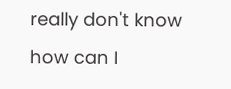really don't know how can I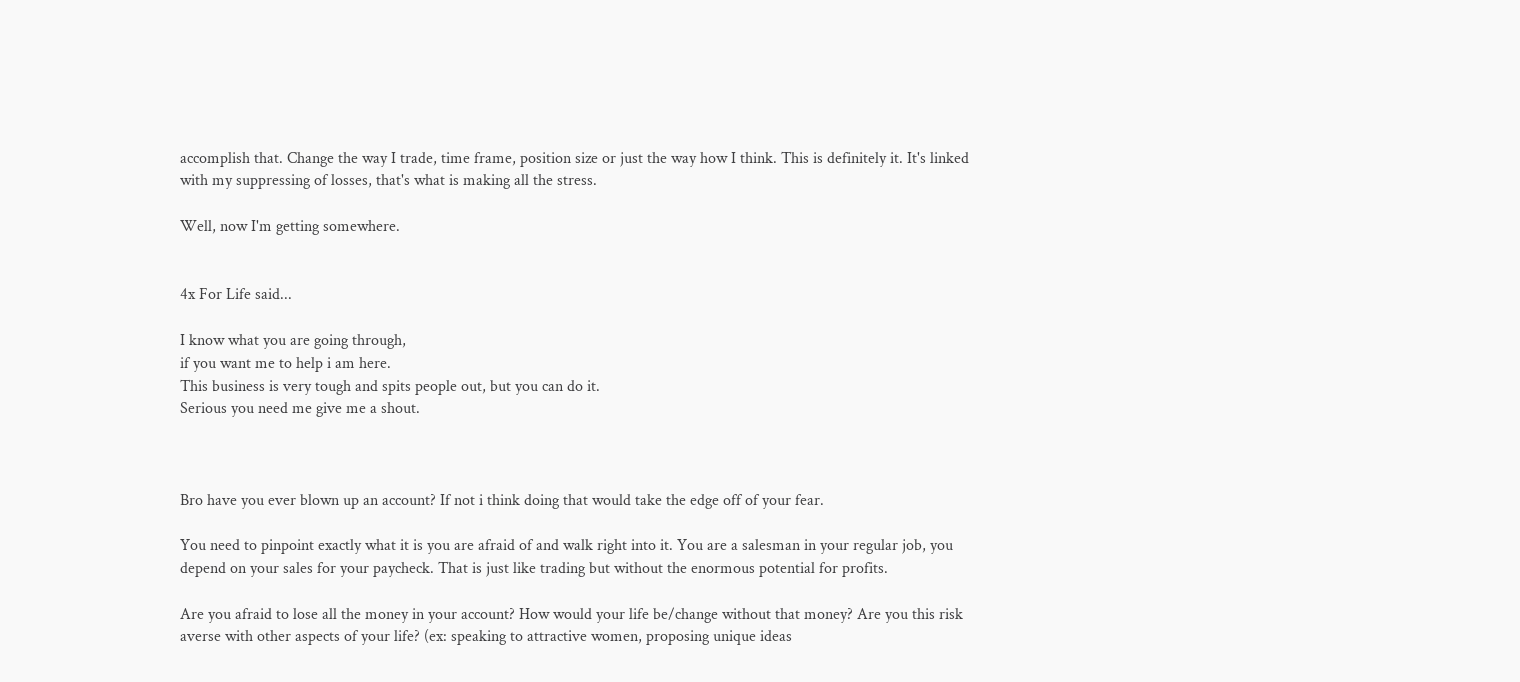accomplish that. Change the way I trade, time frame, position size or just the way how I think. This is definitely it. It's linked with my suppressing of losses, that's what is making all the stress.

Well, now I'm getting somewhere.


4x For Life said...

I know what you are going through,
if you want me to help i am here.
This business is very tough and spits people out, but you can do it.
Serious you need me give me a shout.



Bro have you ever blown up an account? If not i think doing that would take the edge off of your fear.

You need to pinpoint exactly what it is you are afraid of and walk right into it. You are a salesman in your regular job, you depend on your sales for your paycheck. That is just like trading but without the enormous potential for profits.

Are you afraid to lose all the money in your account? How would your life be/change without that money? Are you this risk averse with other aspects of your life? (ex: speaking to attractive women, proposing unique ideas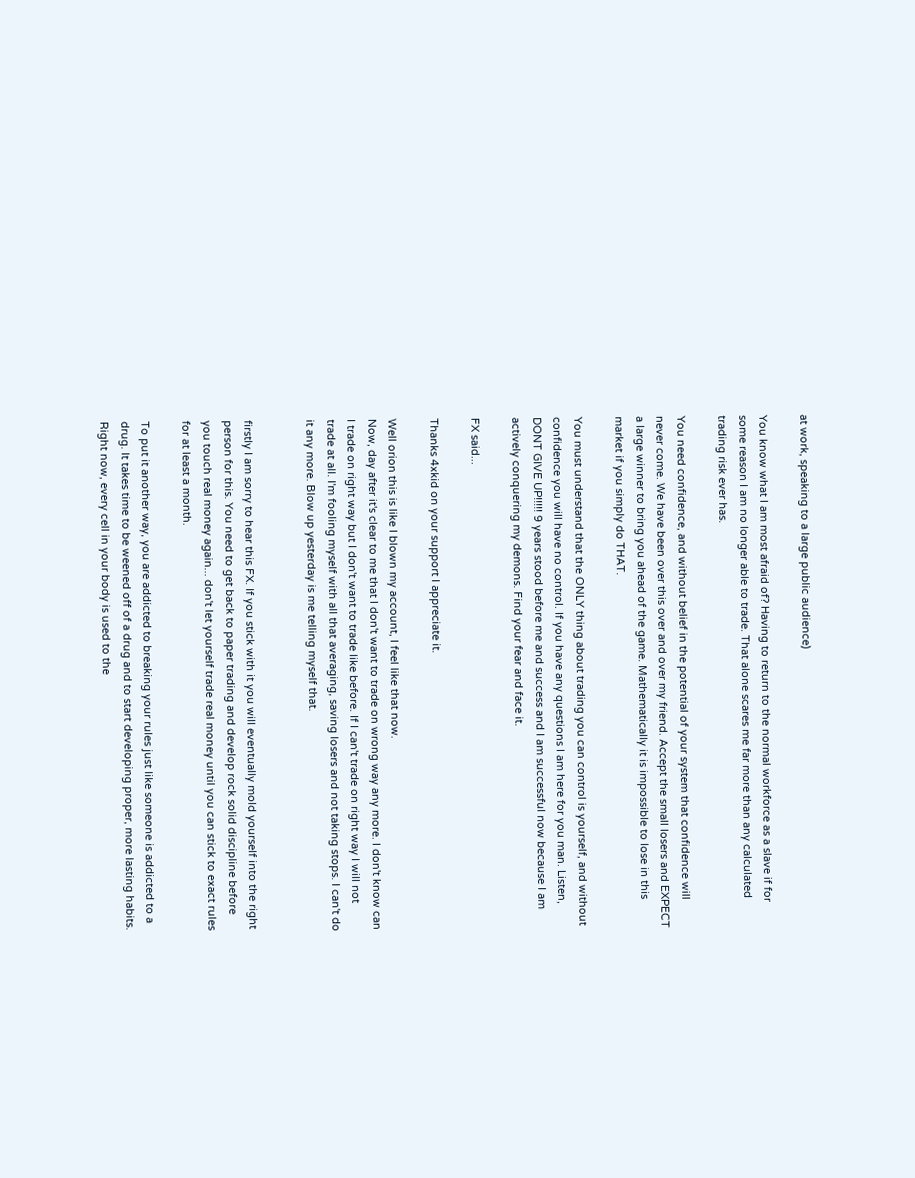at work, speaking to a large public audience)

You know what I am most afraid of? Having to return to the normal workforce as a slave if for some reason I am no longer able to trade. That alone scares me far more than any calculated trading risk ever has.

You need confidence, and without belief in the potential of your system that confidence will never come. We have been over this over and over my friend. Accept the small losers and EXPECT a large winner to bring you ahead of the game. Mathematically it is impossible to lose in this market if you simply do THAT.

You must understand that the ONLY thing about trading you can control is yourself, and without confidence you will have no control. If you have any questions I am here for you man. Listen, DONT GIVE UP!!!!! 9 years stood before me and success and I am successful now because I am actively conquering my demons. Find your fear and face it.

FX said...

Thanks 4xkid on your support I appreciate it.

Well orion this is like I blown my account, I feel like that now.
Now, day after it's clear to me that I don't want to trade on wrong way any more. I don't know can I trade on right way but I don't want to trade like before. If I can't trade on right way I will not trade at all. I'm fooling myself with all that averaging, saving losers and not taking stops. I can't do it any more. Blow up yesterday is me telling myself that.


firstly I am sorry to hear this FX. If you stick with it you will eventually mold yourself into the right person for this. You need to get back to paper trading and develop rock solid discipline before you touch real money again... don't let yourself trade real money until you can stick to exact rules for at least a month.

To put it another way, you are addicted to breaking your rules just like someone is addicted to a drug. It takes time to be weened off of a drug and to start developing proper, more lasting habits. Right now, every cell in your body is used to the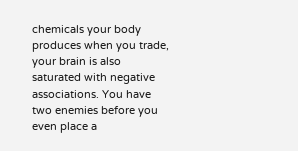chemicals your body produces when you trade, your brain is also saturated with negative associations. You have two enemies before you even place a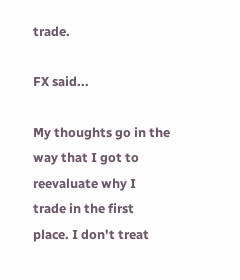trade.

FX said...

My thoughts go in the way that I got to reevaluate why I trade in the first place. I don't treat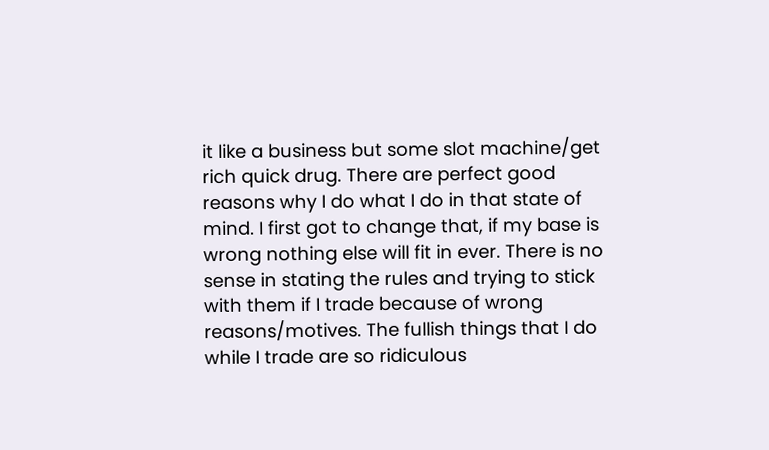it like a business but some slot machine/get rich quick drug. There are perfect good reasons why I do what I do in that state of mind. I first got to change that, if my base is wrong nothing else will fit in ever. There is no sense in stating the rules and trying to stick with them if I trade because of wrong reasons/motives. The fullish things that I do while I trade are so ridiculous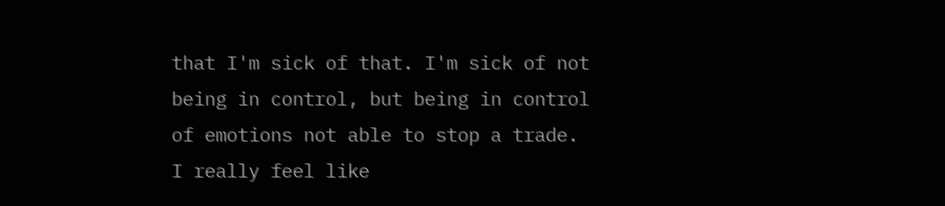that I'm sick of that. I'm sick of not being in control, but being in control of emotions not able to stop a trade. I really feel like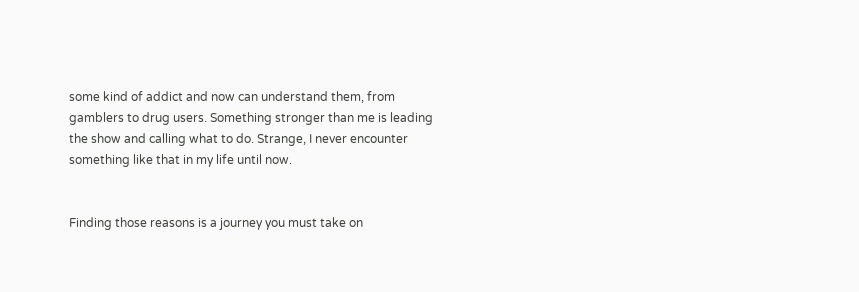some kind of addict and now can understand them, from gamblers to drug users. Something stronger than me is leading the show and calling what to do. Strange, I never encounter something like that in my life until now.


Finding those reasons is a journey you must take on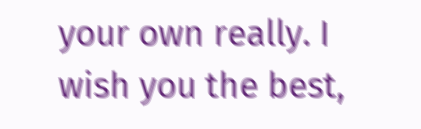your own really. I wish you the best,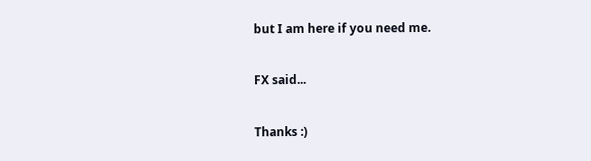but I am here if you need me.

FX said...

Thanks :)